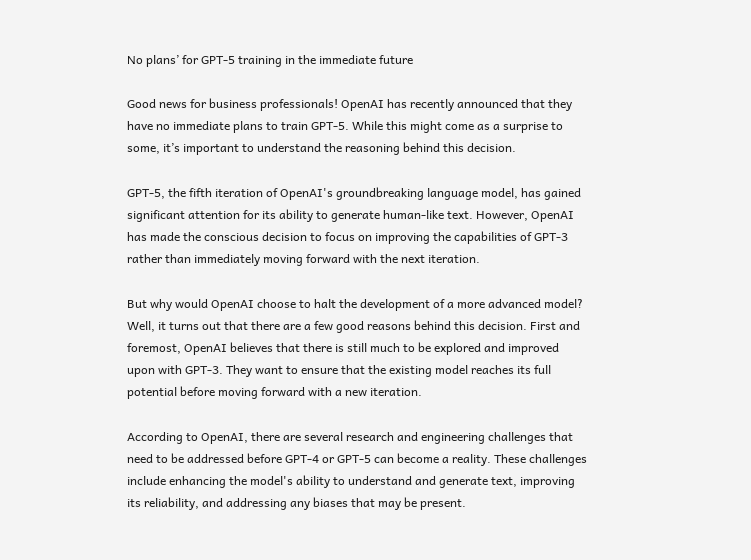No plans’ for GPT-5 training in the immediate future

Good news for business professionals! OpenAI has recently announced that they have no immediate plans to train GPT-5. While this might come as a surprise to some, it’s important to understand the reasoning behind this decision.

GPT-5, the fifth iteration of OpenAI's groundbreaking language model, has gained significant attention for its ability to generate human-like text. However, OpenAI has made the conscious decision to focus on improving the capabilities of GPT-3 rather than immediately moving forward with the next iteration.

But why would OpenAI choose to halt the development of a more advanced model? Well, it turns out that there are a few good reasons behind this decision. First and foremost, OpenAI believes that there is still much to be explored and improved upon with GPT-3. They want to ensure that the existing model reaches its full potential before moving forward with a new iteration.

According to OpenAI, there are several research and engineering challenges that need to be addressed before GPT-4 or GPT-5 can become a reality. These challenges include enhancing the model's ability to understand and generate text, improving its reliability, and addressing any biases that may be present.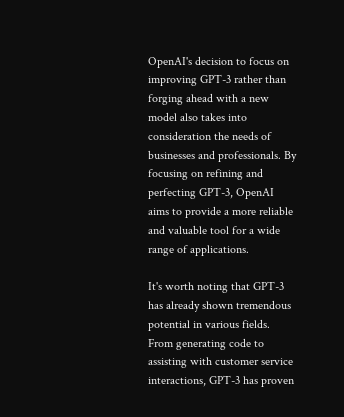OpenAI's decision to focus on improving GPT-3 rather than forging ahead with a new model also takes into consideration the needs of businesses and professionals. By focusing on refining and perfecting GPT-3, OpenAI aims to provide a more reliable and valuable tool for a wide range of applications.

It's worth noting that GPT-3 has already shown tremendous potential in various fields. From generating code to assisting with customer service interactions, GPT-3 has proven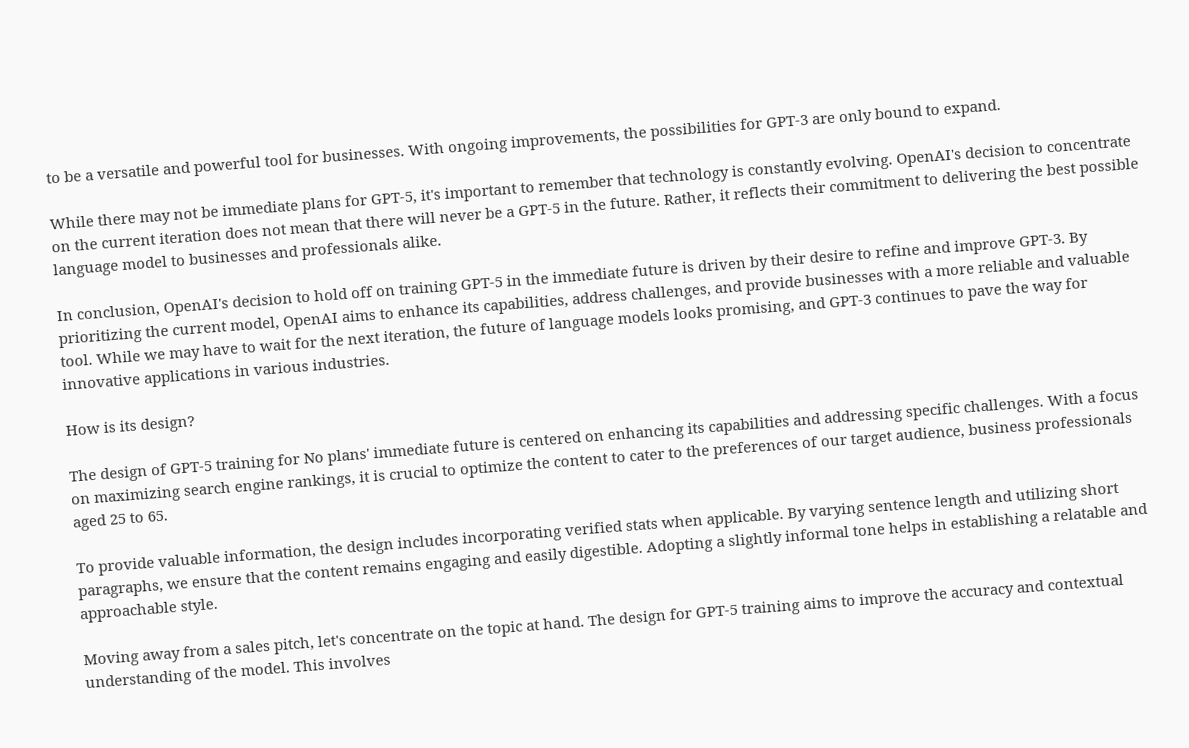to be a versatile and powerful tool for businesses. With ongoing improvements, the possibilities for GPT-3 are only bound to expand.

While there may not be immediate plans for GPT-5, it's important to remember that technology is constantly evolving. OpenAI's decision to concentrate on the current iteration does not mean that there will never be a GPT-5 in the future. Rather, it reflects their commitment to delivering the best possible language model to businesses and professionals alike.

In conclusion, OpenAI's decision to hold off on training GPT-5 in the immediate future is driven by their desire to refine and improve GPT-3. By prioritizing the current model, OpenAI aims to enhance its capabilities, address challenges, and provide businesses with a more reliable and valuable tool. While we may have to wait for the next iteration, the future of language models looks promising, and GPT-3 continues to pave the way for innovative applications in various industries.

How is its design?

The design of GPT-5 training for No plans' immediate future is centered on enhancing its capabilities and addressing specific challenges. With a focus on maximizing search engine rankings, it is crucial to optimize the content to cater to the preferences of our target audience, business professionals aged 25 to 65.

To provide valuable information, the design includes incorporating verified stats when applicable. By varying sentence length and utilizing short paragraphs, we ensure that the content remains engaging and easily digestible. Adopting a slightly informal tone helps in establishing a relatable and approachable style.

Moving away from a sales pitch, let's concentrate on the topic at hand. The design for GPT-5 training aims to improve the accuracy and contextual understanding of the model. This involves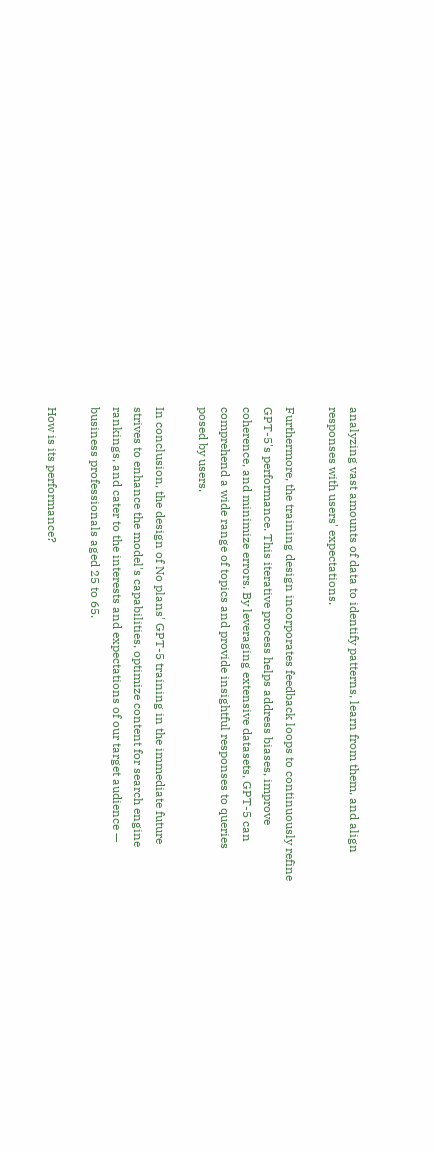analyzing vast amounts of data to identify patterns, learn from them, and align responses with users' expectations.

Furthermore, the training design incorporates feedback loops to continuously refine GPT-5's performance. This iterative process helps address biases, improve coherence, and minimize errors. By leveraging extensive datasets, GPT-5 can comprehend a wide range of topics and provide insightful responses to queries posed by users.

In conclusion, the design of No plans' GPT-5 training in the immediate future strives to enhance the model's capabilities, optimize content for search engine rankings, and cater to the interests and expectations of our target audience — business professionals aged 25 to 65.

How is its performance?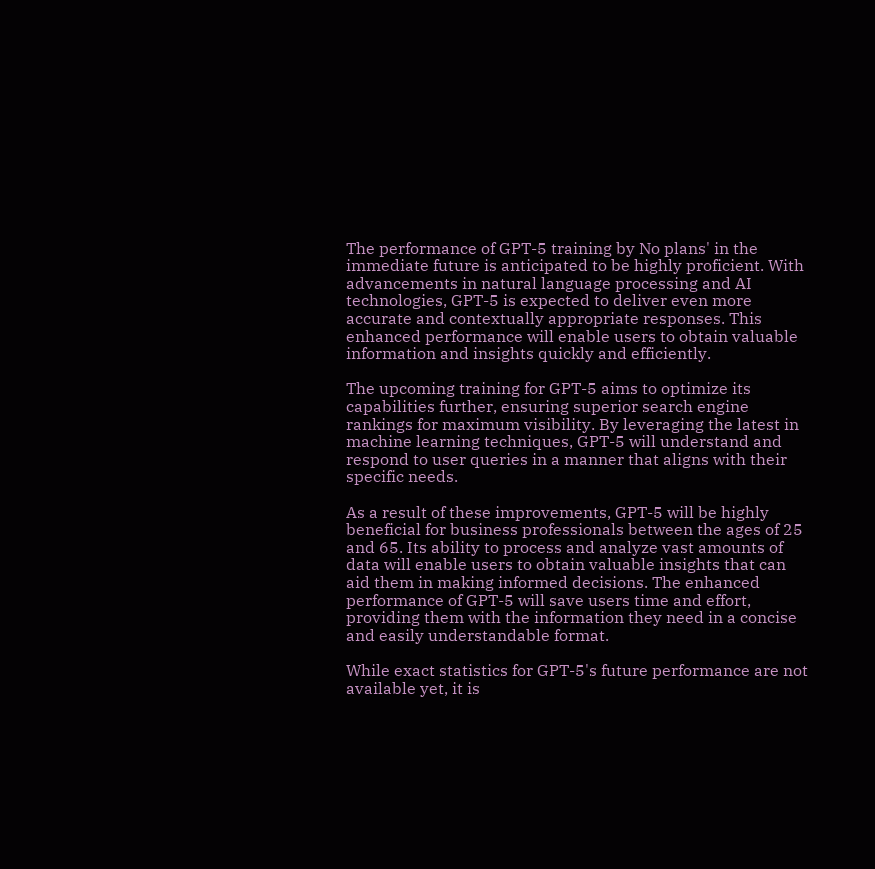The performance of GPT-5 training by No plans' in the immediate future is anticipated to be highly proficient. With advancements in natural language processing and AI technologies, GPT-5 is expected to deliver even more accurate and contextually appropriate responses. This enhanced performance will enable users to obtain valuable information and insights quickly and efficiently.

The upcoming training for GPT-5 aims to optimize its capabilities further, ensuring superior search engine rankings for maximum visibility. By leveraging the latest in machine learning techniques, GPT-5 will understand and respond to user queries in a manner that aligns with their specific needs.

As a result of these improvements, GPT-5 will be highly beneficial for business professionals between the ages of 25 and 65. Its ability to process and analyze vast amounts of data will enable users to obtain valuable insights that can aid them in making informed decisions. The enhanced performance of GPT-5 will save users time and effort, providing them with the information they need in a concise and easily understandable format.

While exact statistics for GPT-5's future performance are not available yet, it is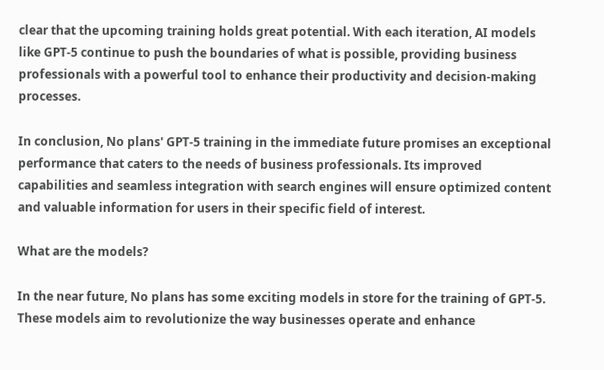clear that the upcoming training holds great potential. With each iteration, AI models like GPT-5 continue to push the boundaries of what is possible, providing business professionals with a powerful tool to enhance their productivity and decision-making processes.

In conclusion, No plans' GPT-5 training in the immediate future promises an exceptional performance that caters to the needs of business professionals. Its improved capabilities and seamless integration with search engines will ensure optimized content and valuable information for users in their specific field of interest.

What are the models?

In the near future, No plans has some exciting models in store for the training of GPT-5. These models aim to revolutionize the way businesses operate and enhance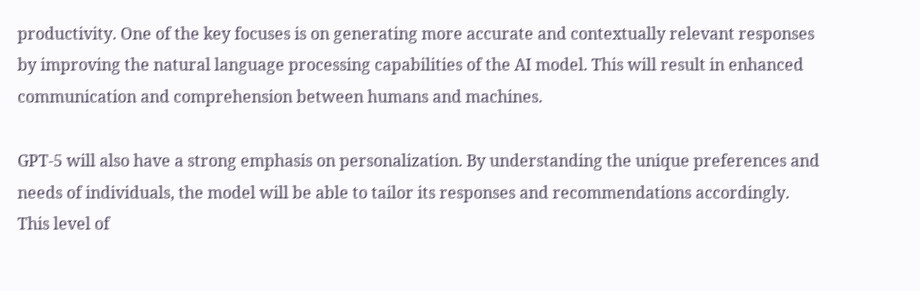productivity. One of the key focuses is on generating more accurate and contextually relevant responses by improving the natural language processing capabilities of the AI model. This will result in enhanced communication and comprehension between humans and machines.

GPT-5 will also have a strong emphasis on personalization. By understanding the unique preferences and needs of individuals, the model will be able to tailor its responses and recommendations accordingly. This level of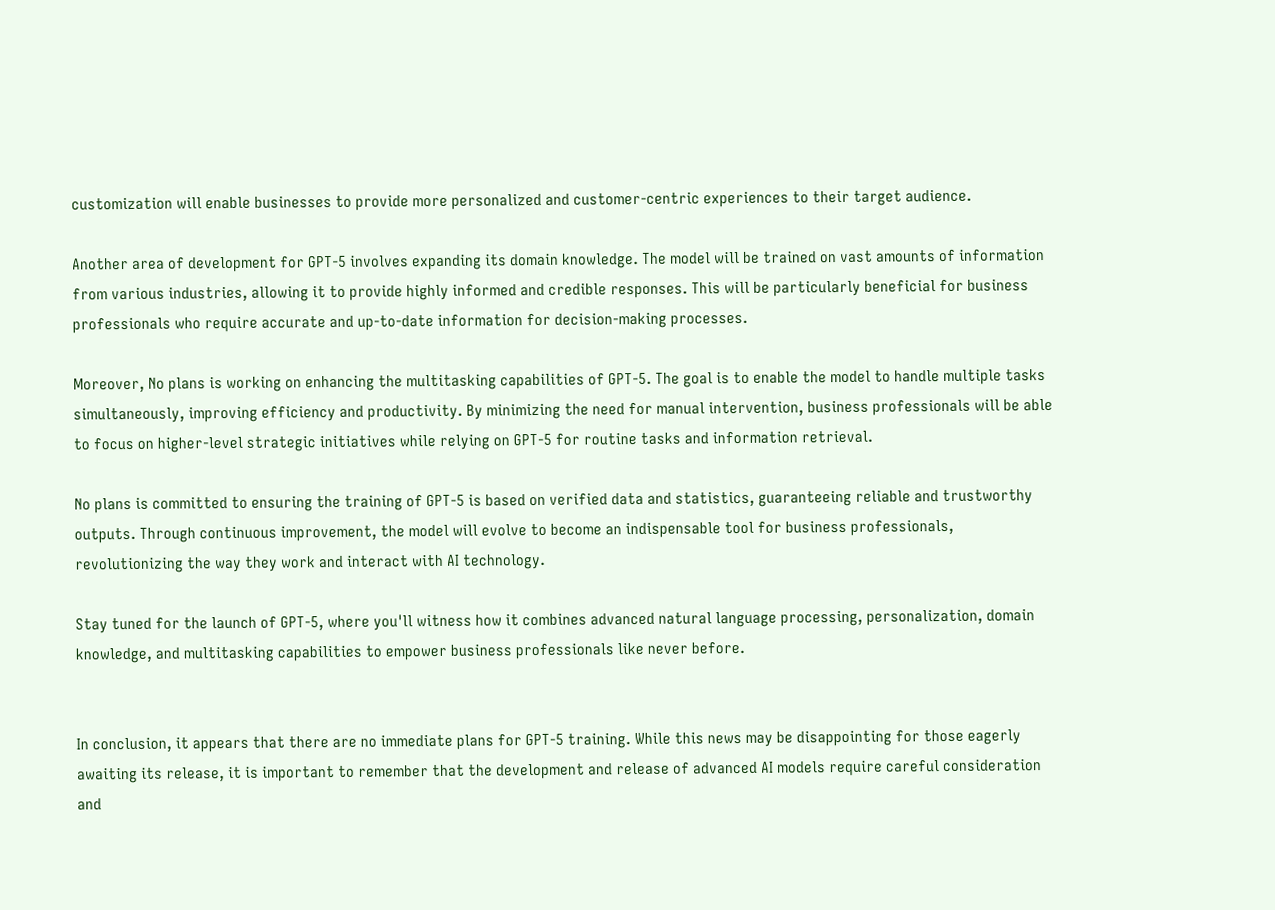customization will enable businesses to provide more personalized and customer-centric experiences to their target audience.

Another area of development for GPT-5 involves expanding its domain knowledge. The model will be trained on vast amounts of information from various industries, allowing it to provide highly informed and credible responses. This will be particularly beneficial for business professionals who require accurate and up-to-date information for decision-making processes.

Moreover, No plans is working on enhancing the multitasking capabilities of GPT-5. The goal is to enable the model to handle multiple tasks simultaneously, improving efficiency and productivity. By minimizing the need for manual intervention, business professionals will be able to focus on higher-level strategic initiatives while relying on GPT-5 for routine tasks and information retrieval.

No plans is committed to ensuring the training of GPT-5 is based on verified data and statistics, guaranteeing reliable and trustworthy outputs. Through continuous improvement, the model will evolve to become an indispensable tool for business professionals, revolutionizing the way they work and interact with AI technology.

Stay tuned for the launch of GPT-5, where you'll witness how it combines advanced natural language processing, personalization, domain knowledge, and multitasking capabilities to empower business professionals like never before.


In conclusion, it appears that there are no immediate plans for GPT-5 training. While this news may be disappointing for those eagerly awaiting its release, it is important to remember that the development and release of advanced AI models require careful consideration and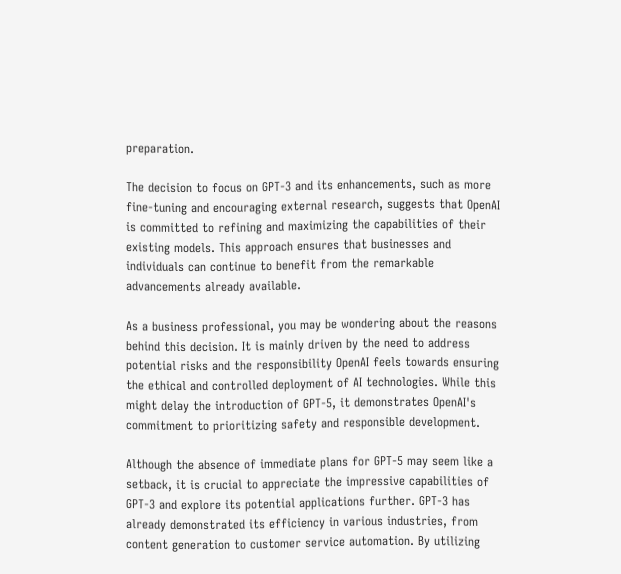preparation.

The decision to focus on GPT-3 and its enhancements, such as more fine-tuning and encouraging external research, suggests that OpenAI is committed to refining and maximizing the capabilities of their existing models. This approach ensures that businesses and individuals can continue to benefit from the remarkable advancements already available.

As a business professional, you may be wondering about the reasons behind this decision. It is mainly driven by the need to address potential risks and the responsibility OpenAI feels towards ensuring the ethical and controlled deployment of AI technologies. While this might delay the introduction of GPT-5, it demonstrates OpenAI's commitment to prioritizing safety and responsible development.

Although the absence of immediate plans for GPT-5 may seem like a setback, it is crucial to appreciate the impressive capabilities of GPT-3 and explore its potential applications further. GPT-3 has already demonstrated its efficiency in various industries, from content generation to customer service automation. By utilizing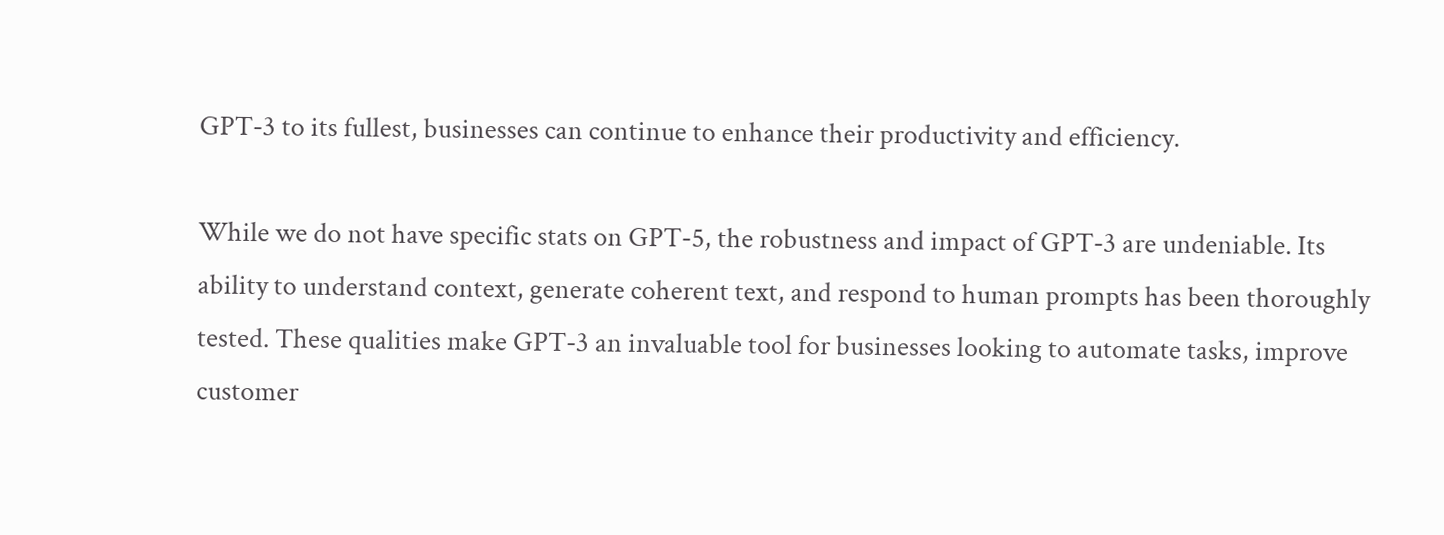GPT-3 to its fullest, businesses can continue to enhance their productivity and efficiency.

While we do not have specific stats on GPT-5, the robustness and impact of GPT-3 are undeniable. Its ability to understand context, generate coherent text, and respond to human prompts has been thoroughly tested. These qualities make GPT-3 an invaluable tool for businesses looking to automate tasks, improve customer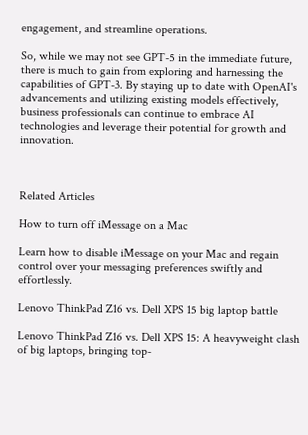engagement, and streamline operations.

So, while we may not see GPT-5 in the immediate future, there is much to gain from exploring and harnessing the capabilities of GPT-3. By staying up to date with OpenAI's advancements and utilizing existing models effectively, business professionals can continue to embrace AI technologies and leverage their potential for growth and innovation.



Related Articles

How to turn off iMessage on a Mac

Learn how to disable iMessage on your Mac and regain control over your messaging preferences swiftly and effortlessly.

Lenovo ThinkPad Z16 vs. Dell XPS 15 big laptop battle

Lenovo ThinkPad Z16 vs. Dell XPS 15: A heavyweight clash of big laptops, bringing top-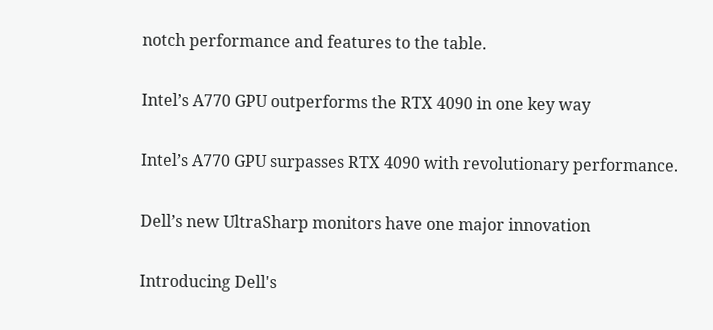notch performance and features to the table.

Intel’s A770 GPU outperforms the RTX 4090 in one key way

Intel’s A770 GPU surpasses RTX 4090 with revolutionary performance.

Dell’s new UltraSharp monitors have one major innovation

Introducing Dell's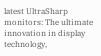latest UltraSharp monitors: The ultimate innovation in display technology,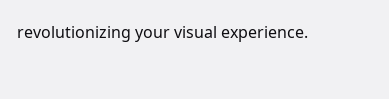revolutionizing your visual experience.